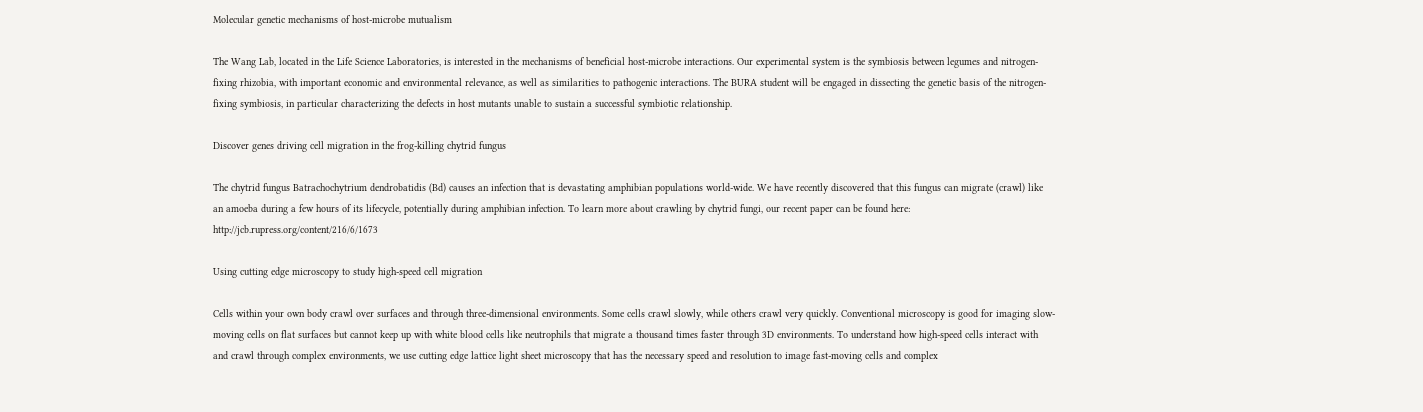Molecular genetic mechanisms of host-microbe mutualism

The Wang Lab, located in the Life Science Laboratories, is interested in the mechanisms of beneficial host-microbe interactions. Our experimental system is the symbiosis between legumes and nitrogen-fixing rhizobia, with important economic and environmental relevance, as well as similarities to pathogenic interactions. The BURA student will be engaged in dissecting the genetic basis of the nitrogen-fixing symbiosis, in particular characterizing the defects in host mutants unable to sustain a successful symbiotic relationship.

Discover genes driving cell migration in the frog-killing chytrid fungus

The chytrid fungus Batrachochytrium dendrobatidis (Bd) causes an infection that is devastating amphibian populations world-wide. We have recently discovered that this fungus can migrate (crawl) like an amoeba during a few hours of its lifecycle, potentially during amphibian infection. To learn more about crawling by chytrid fungi, our recent paper can be found here: http://jcb.rupress.org/content/216/6/1673

Using cutting edge microscopy to study high-speed cell migration

Cells within your own body crawl over surfaces and through three-dimensional environments. Some cells crawl slowly, while others crawl very quickly. Conventional microscopy is good for imaging slow-moving cells on flat surfaces but cannot keep up with white blood cells like neutrophils that migrate a thousand times faster through 3D environments. To understand how high-speed cells interact with and crawl through complex environments, we use cutting edge lattice light sheet microscopy that has the necessary speed and resolution to image fast-moving cells and complex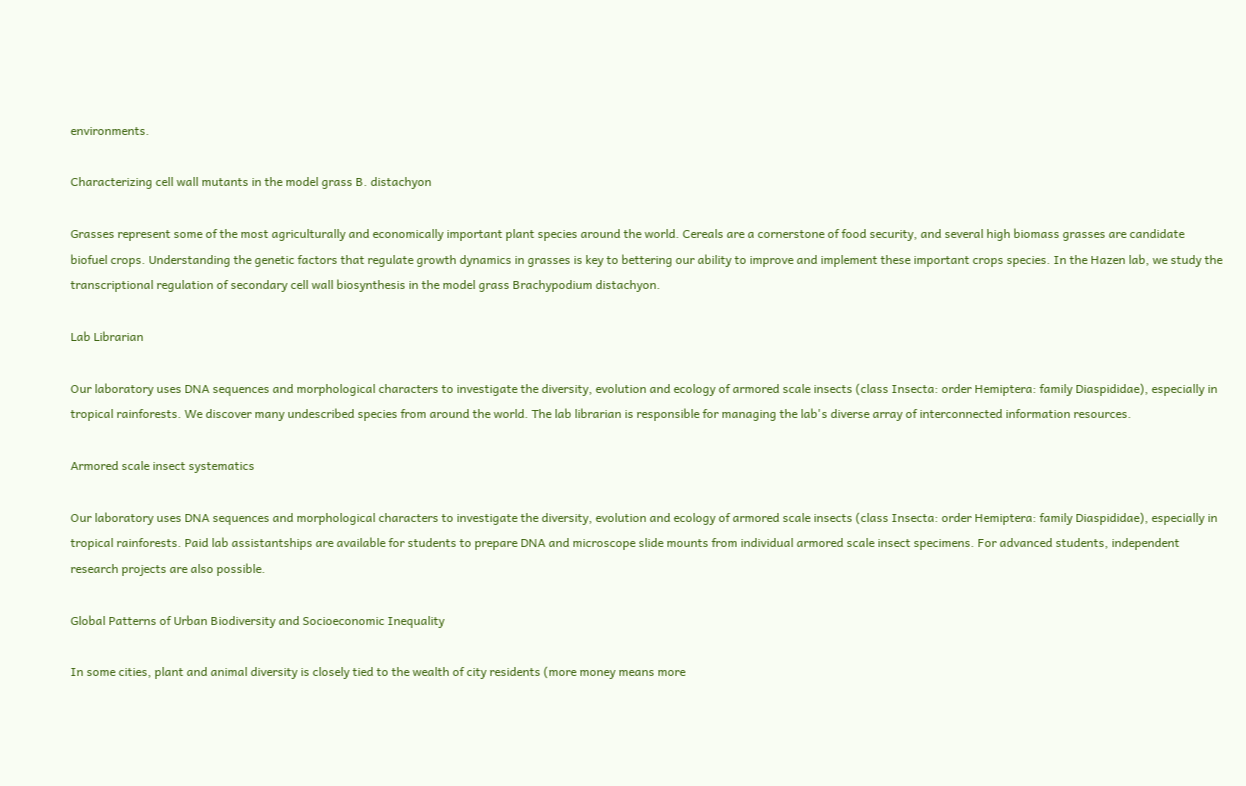environments.

Characterizing cell wall mutants in the model grass B. distachyon

Grasses represent some of the most agriculturally and economically important plant species around the world. Cereals are a cornerstone of food security, and several high biomass grasses are candidate biofuel crops. Understanding the genetic factors that regulate growth dynamics in grasses is key to bettering our ability to improve and implement these important crops species. In the Hazen lab, we study the transcriptional regulation of secondary cell wall biosynthesis in the model grass Brachypodium distachyon.

Lab Librarian

Our laboratory uses DNA sequences and morphological characters to investigate the diversity, evolution and ecology of armored scale insects (class Insecta: order Hemiptera: family Diaspididae), especially in tropical rainforests. We discover many undescribed species from around the world. The lab librarian is responsible for managing the lab's diverse array of interconnected information resources.

Armored scale insect systematics

Our laboratory uses DNA sequences and morphological characters to investigate the diversity, evolution and ecology of armored scale insects (class Insecta: order Hemiptera: family Diaspididae), especially in tropical rainforests. Paid lab assistantships are available for students to prepare DNA and microscope slide mounts from individual armored scale insect specimens. For advanced students, independent research projects are also possible.

Global Patterns of Urban Biodiversity and Socioeconomic Inequality

In some cities, plant and animal diversity is closely tied to the wealth of city residents (more money means more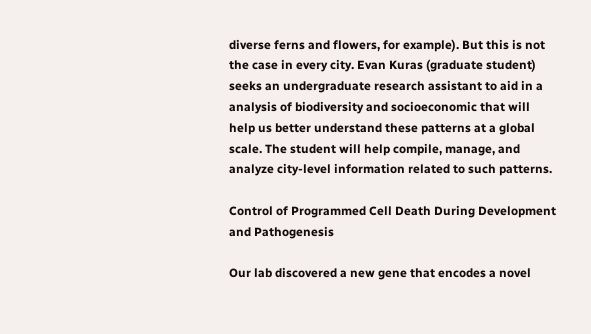diverse ferns and flowers, for example). But this is not the case in every city. Evan Kuras (graduate student) seeks an undergraduate research assistant to aid in a analysis of biodiversity and socioeconomic that will help us better understand these patterns at a global scale. The student will help compile, manage, and analyze city-level information related to such patterns.

Control of Programmed Cell Death During Development and Pathogenesis

Our lab discovered a new gene that encodes a novel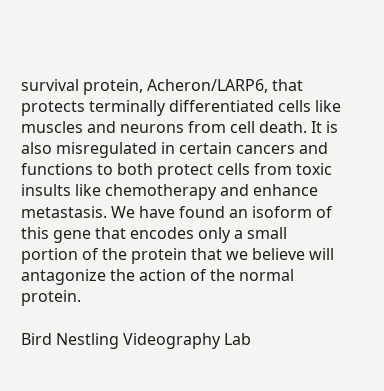survival protein, Acheron/LARP6, that protects terminally differentiated cells like muscles and neurons from cell death. It is also misregulated in certain cancers and functions to both protect cells from toxic insults like chemotherapy and enhance metastasis. We have found an isoform of this gene that encodes only a small portion of the protein that we believe will antagonize the action of the normal protein.

Bird Nestling Videography Lab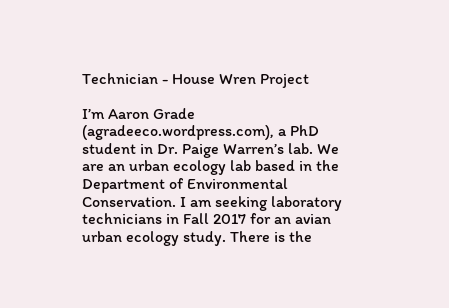Technician - House Wren Project

I’m Aaron Grade (agradeeco.wordpress.com), a PhD student in Dr. Paige Warren’s lab. We are an urban ecology lab based in the Department of Environmental Conservation. I am seeking laboratory technicians in Fall 2017 for an avian urban ecology study. There is the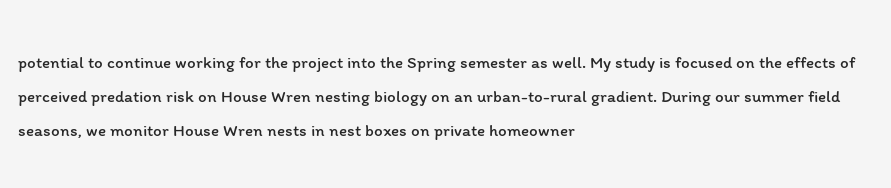potential to continue working for the project into the Spring semester as well. My study is focused on the effects of perceived predation risk on House Wren nesting biology on an urban-to-rural gradient. During our summer field seasons, we monitor House Wren nests in nest boxes on private homeowner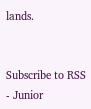lands.


Subscribe to RSS - Junior